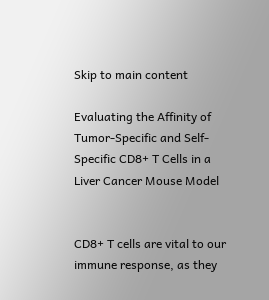Skip to main content

Evaluating the Affinity of Tumor-Specific and Self-Specific CD8+ T Cells in a Liver Cancer Mouse Model


CD8+ T cells are vital to our immune response, as they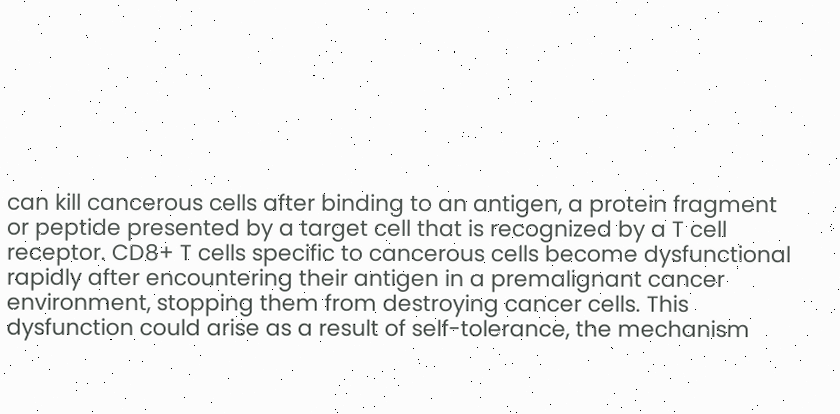can kill cancerous cells after binding to an antigen, a protein fragment or peptide presented by a target cell that is recognized by a T cell receptor. CD8+ T cells specific to cancerous cells become dysfunctional rapidly after encountering their antigen in a premalignant cancer environment, stopping them from destroying cancer cells. This dysfunction could arise as a result of self-tolerance, the mechanism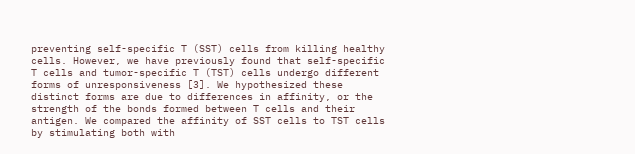preventing self-specific T (SST) cells from killing healthy cells. However, we have previously found that self-specific T cells and tumor-specific T (TST) cells undergo different forms of unresponsiveness [3]. We hypothesized these distinct forms are due to differences in affinity, or the strength of the bonds formed between T cells and their antigen. We compared the affinity of SST cells to TST cells by stimulating both with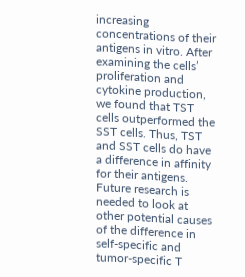increasing concentrations of their antigens in vitro. After examining the cells’ proliferation and cytokine production, we found that TST cells outperformed the SST cells. Thus, TST and SST cells do have a difference in affinity for their antigens. Future research is needed to look at other potential causes of the difference in self-specific and tumor-specific T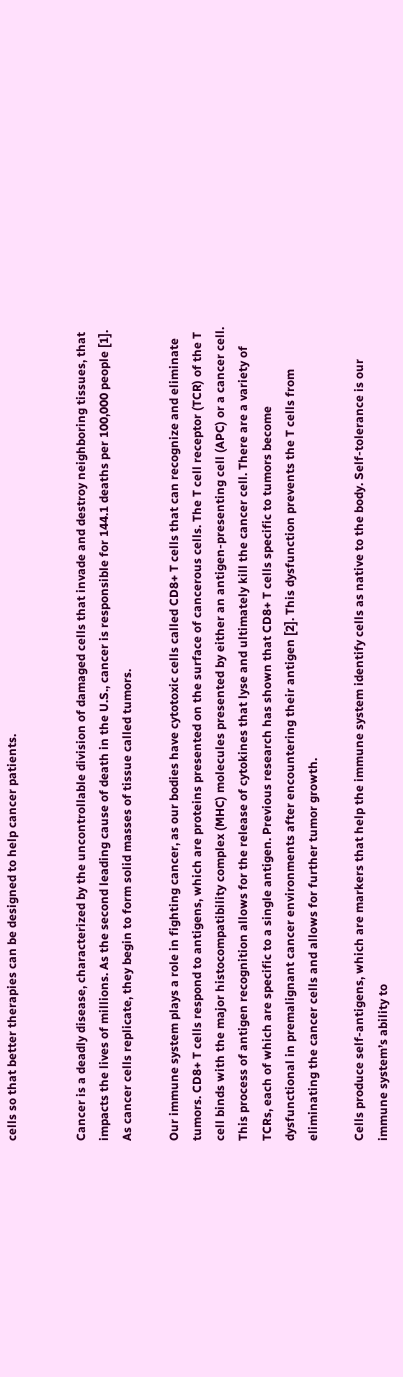cells so that better therapies can be designed to help cancer patients.


Cancer is a deadly disease, characterized by the uncontrollable division of damaged cells that invade and destroy neighboring tissues, that impacts the lives of millions. As the second leading cause of death in the U.S., cancer is responsible for 144.1 deaths per 100,000 people [1]. As cancer cells replicate, they begin to form solid masses of tissue called tumors.

Our immune system plays a role in fighting cancer, as our bodies have cytotoxic cells called CD8+ T cells that can recognize and eliminate tumors. CD8+ T cells respond to antigens, which are proteins presented on the surface of cancerous cells. The T cell receptor (TCR) of the T cell binds with the major histocompatibility complex (MHC) molecules presented by either an antigen-presenting cell (APC) or a cancer cell. This process of antigen recognition allows for the release of cytokines that lyse and ultimately kill the cancer cell. There are a variety of TCRs, each of which are specific to a single antigen. Previous research has shown that CD8+ T cells specific to tumors become dysfunctional in premalignant cancer environments after encountering their antigen [2]. This dysfunction prevents the T cells from eliminating the cancer cells and allows for further tumor growth.

Cells produce self-antigens, which are markers that help the immune system identify cells as native to the body. Self-tolerance is our immune system’s ability to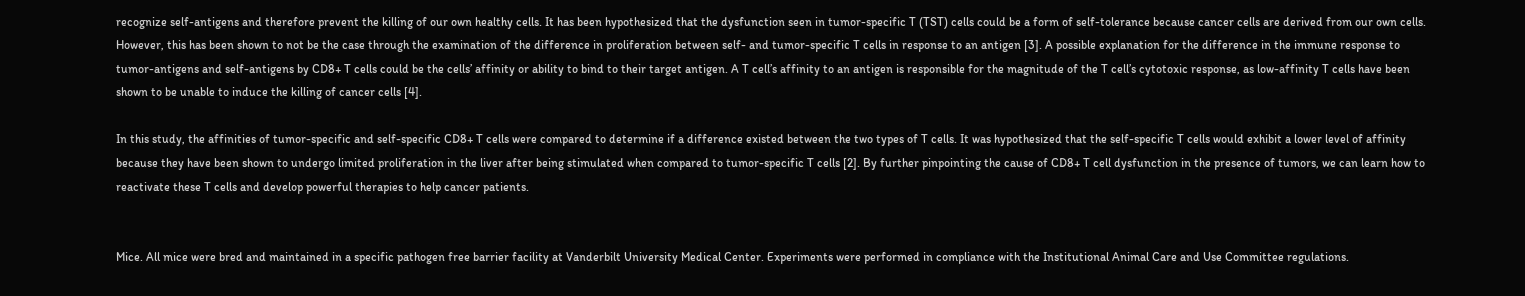recognize self-antigens and therefore prevent the killing of our own healthy cells. It has been hypothesized that the dysfunction seen in tumor-specific T (TST) cells could be a form of self-tolerance because cancer cells are derived from our own cells. However, this has been shown to not be the case through the examination of the difference in proliferation between self- and tumor-specific T cells in response to an antigen [3]. A possible explanation for the difference in the immune response to tumor-antigens and self-antigens by CD8+ T cells could be the cells’ affinity or ability to bind to their target antigen. A T cell’s affinity to an antigen is responsible for the magnitude of the T cell’s cytotoxic response, as low-affinity T cells have been shown to be unable to induce the killing of cancer cells [4].

In this study, the affinities of tumor-specific and self-specific CD8+ T cells were compared to determine if a difference existed between the two types of T cells. It was hypothesized that the self-specific T cells would exhibit a lower level of affinity because they have been shown to undergo limited proliferation in the liver after being stimulated when compared to tumor-specific T cells [2]. By further pinpointing the cause of CD8+ T cell dysfunction in the presence of tumors, we can learn how to reactivate these T cells and develop powerful therapies to help cancer patients.


Mice. All mice were bred and maintained in a specific pathogen free barrier facility at Vanderbilt University Medical Center. Experiments were performed in compliance with the Institutional Animal Care and Use Committee regulations.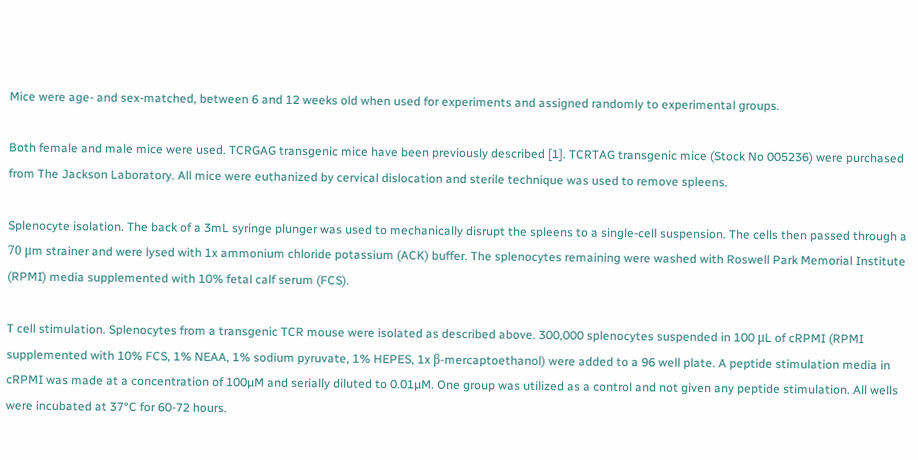Mice were age- and sex-matched, between 6 and 12 weeks old when used for experiments and assigned randomly to experimental groups.

Both female and male mice were used. TCRGAG transgenic mice have been previously described [1]. TCRTAG transgenic mice (Stock No 005236) were purchased from The Jackson Laboratory. All mice were euthanized by cervical dislocation and sterile technique was used to remove spleens.

Splenocyte isolation. The back of a 3mL syringe plunger was used to mechanically disrupt the spleens to a single-cell suspension. The cells then passed through a 70 μm strainer and were lysed with 1x ammonium chloride potassium (ACK) buffer. The splenocytes remaining were washed with Roswell Park Memorial Institute (RPMI) media supplemented with 10% fetal calf serum (FCS).

T cell stimulation. Splenocytes from a transgenic TCR mouse were isolated as described above. 300,000 splenocytes suspended in 100 μL of cRPMI (RPMI supplemented with 10% FCS, 1% NEAA, 1% sodium pyruvate, 1% HEPES, 1x β-mercaptoethanol) were added to a 96 well plate. A peptide stimulation media in cRPMI was made at a concentration of 100µM and serially diluted to 0.01µM. One group was utilized as a control and not given any peptide stimulation. All wells were incubated at 37°C for 60-72 hours.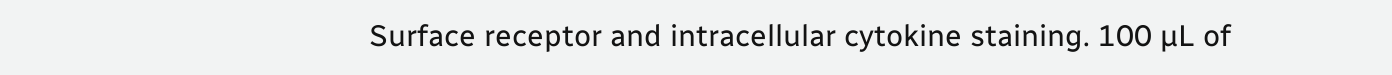Surface receptor and intracellular cytokine staining. 100 µL of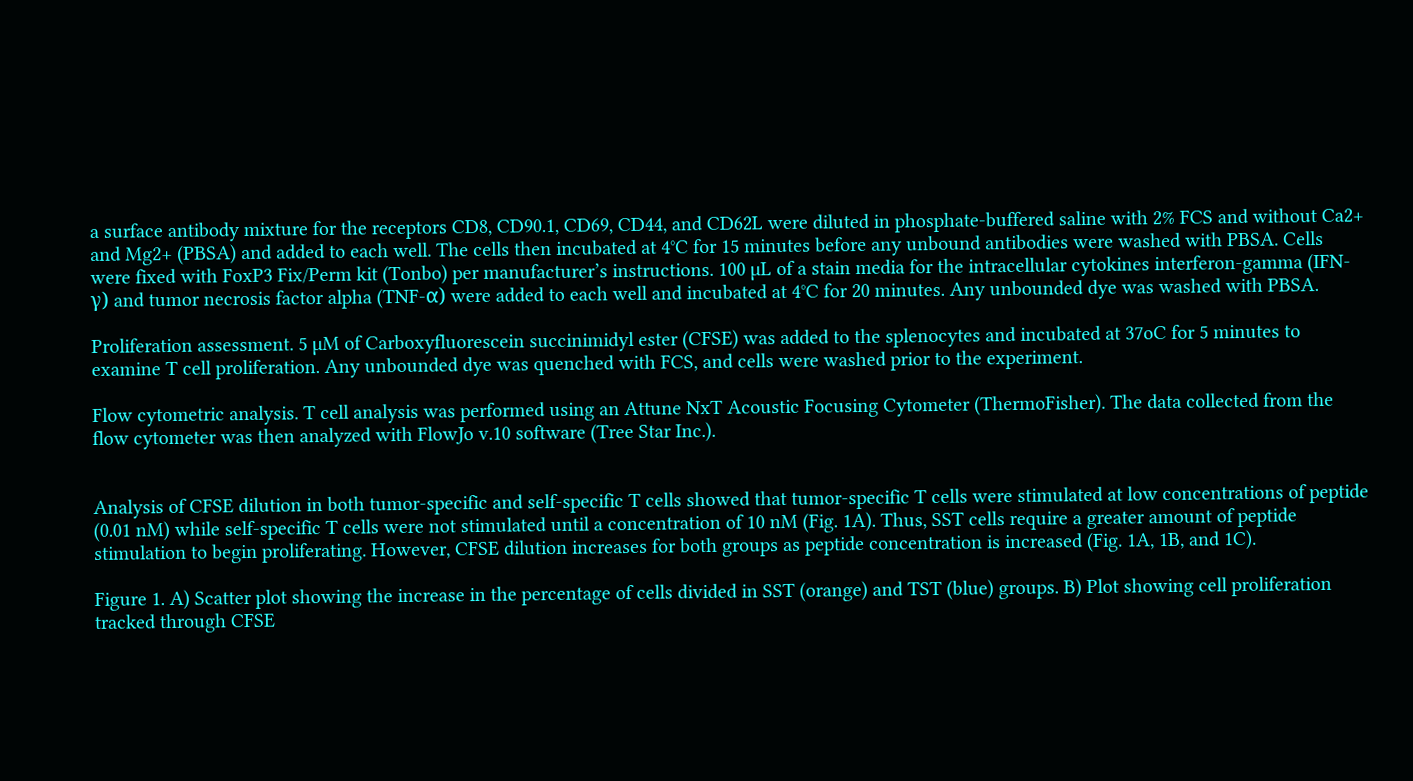a surface antibody mixture for the receptors CD8, CD90.1, CD69, CD44, and CD62L were diluted in phosphate-buffered saline with 2% FCS and without Ca2+ and Mg2+ (PBSA) and added to each well. The cells then incubated at 4°C for 15 minutes before any unbound antibodies were washed with PBSA. Cells were fixed with FoxP3 Fix/Perm kit (Tonbo) per manufacturer’s instructions. 100 µL of a stain media for the intracellular cytokines interferon-gamma (IFN-γ) and tumor necrosis factor alpha (TNF-α) were added to each well and incubated at 4°C for 20 minutes. Any unbounded dye was washed with PBSA.

Proliferation assessment. 5 µM of Carboxyfluorescein succinimidyl ester (CFSE) was added to the splenocytes and incubated at 37oC for 5 minutes to examine T cell proliferation. Any unbounded dye was quenched with FCS, and cells were washed prior to the experiment.

Flow cytometric analysis. T cell analysis was performed using an Attune NxT Acoustic Focusing Cytometer (ThermoFisher). The data collected from the flow cytometer was then analyzed with FlowJo v.10 software (Tree Star Inc.).


Analysis of CFSE dilution in both tumor-specific and self-specific T cells showed that tumor-specific T cells were stimulated at low concentrations of peptide (0.01 nM) while self-specific T cells were not stimulated until a concentration of 10 nM (Fig. 1A). Thus, SST cells require a greater amount of peptide stimulation to begin proliferating. However, CFSE dilution increases for both groups as peptide concentration is increased (Fig. 1A, 1B, and 1C).

Figure 1. A) Scatter plot showing the increase in the percentage of cells divided in SST (orange) and TST (blue) groups. B) Plot showing cell proliferation tracked through CFSE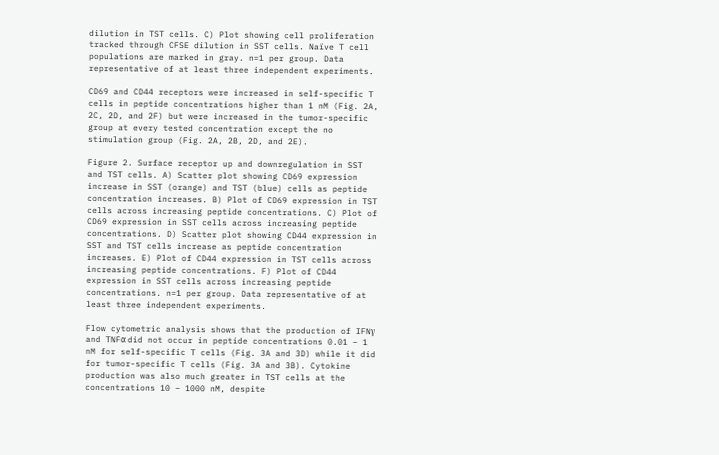dilution in TST cells. C) Plot showing cell proliferation tracked through CFSE dilution in SST cells. Naïve T cell populations are marked in gray. n=1 per group. Data representative of at least three independent experiments.

CD69 and CD44 receptors were increased in self-specific T cells in peptide concentrations higher than 1 nM (Fig. 2A, 2C, 2D, and 2F) but were increased in the tumor-specific group at every tested concentration except the no stimulation group (Fig. 2A, 2B, 2D, and 2E).

Figure 2. Surface receptor up and downregulation in SST and TST cells. A) Scatter plot showing CD69 expression increase in SST (orange) and TST (blue) cells as peptide concentration increases. B) Plot of CD69 expression in TST cells across increasing peptide concentrations. C) Plot of CD69 expression in SST cells across increasing peptide concentrations. D) Scatter plot showing CD44 expression in SST and TST cells increase as peptide concentration increases. E) Plot of CD44 expression in TST cells across increasing peptide concentrations. F) Plot of CD44 expression in SST cells across increasing peptide concentrations. n=1 per group. Data representative of at least three independent experiments.

Flow cytometric analysis shows that the production of IFNγ and TNFα did not occur in peptide concentrations 0.01 – 1 nM for self-specific T cells (Fig. 3A and 3D) while it did for tumor-specific T cells (Fig. 3A and 3B). Cytokine production was also much greater in TST cells at the concentrations 10 – 1000 nM, despite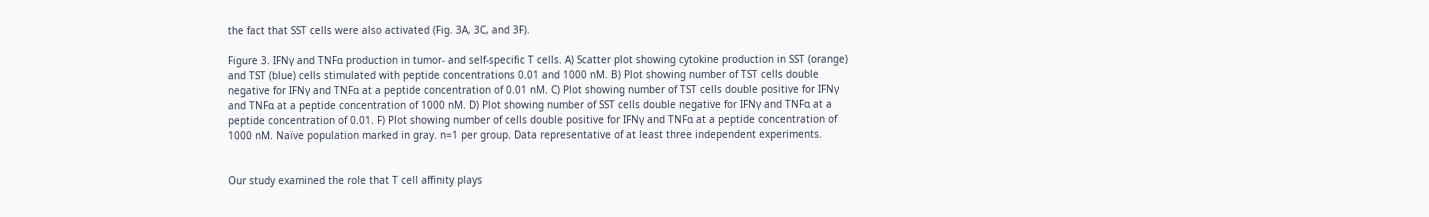the fact that SST cells were also activated (Fig. 3A, 3C, and 3F).

Figure 3. IFNγ and TNFα production in tumor- and self-specific T cells. A) Scatter plot showing cytokine production in SST (orange) and TST (blue) cells stimulated with peptide concentrations 0.01 and 1000 nM. B) Plot showing number of TST cells double negative for IFNγ and TNFα at a peptide concentration of 0.01 nM. C) Plot showing number of TST cells double positive for IFNγ and TNFα at a peptide concentration of 1000 nM. D) Plot showing number of SST cells double negative for IFNγ and TNFα at a peptide concentration of 0.01. F) Plot showing number of cells double positive for IFNγ and TNFα at a peptide concentration of 1000 nM. Naïve population marked in gray. n=1 per group. Data representative of at least three independent experiments.


Our study examined the role that T cell affinity plays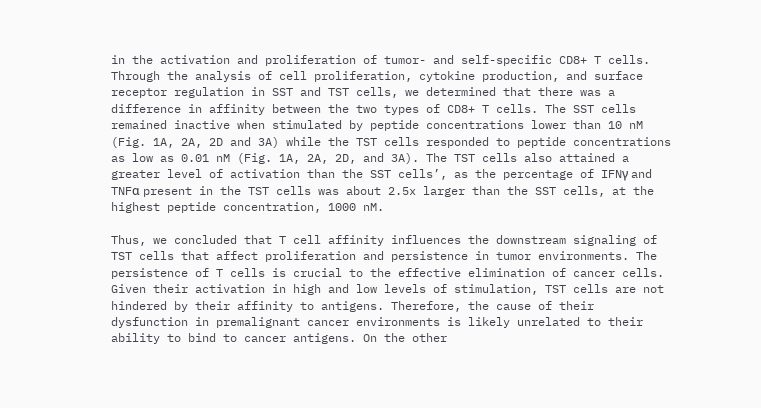in the activation and proliferation of tumor- and self-specific CD8+ T cells. Through the analysis of cell proliferation, cytokine production, and surface receptor regulation in SST and TST cells, we determined that there was a difference in affinity between the two types of CD8+ T cells. The SST cells remained inactive when stimulated by peptide concentrations lower than 10 nM (Fig. 1A, 2A, 2D and 3A) while the TST cells responded to peptide concentrations as low as 0.01 nM (Fig. 1A, 2A, 2D, and 3A). The TST cells also attained a greater level of activation than the SST cells’, as the percentage of IFNγ and TNFα present in the TST cells was about 2.5x larger than the SST cells, at the highest peptide concentration, 1000 nM.

Thus, we concluded that T cell affinity influences the downstream signaling of TST cells that affect proliferation and persistence in tumor environments. The persistence of T cells is crucial to the effective elimination of cancer cells. Given their activation in high and low levels of stimulation, TST cells are not hindered by their affinity to antigens. Therefore, the cause of their dysfunction in premalignant cancer environments is likely unrelated to their ability to bind to cancer antigens. On the other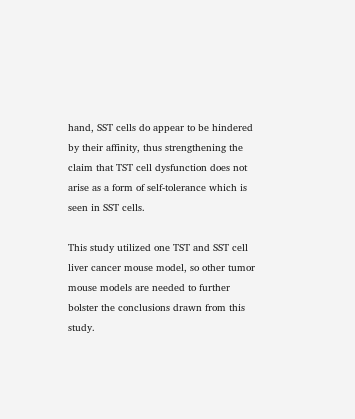hand, SST cells do appear to be hindered by their affinity, thus strengthening the claim that TST cell dysfunction does not arise as a form of self-tolerance which is seen in SST cells.

This study utilized one TST and SST cell liver cancer mouse model, so other tumor mouse models are needed to further bolster the conclusions drawn from this study.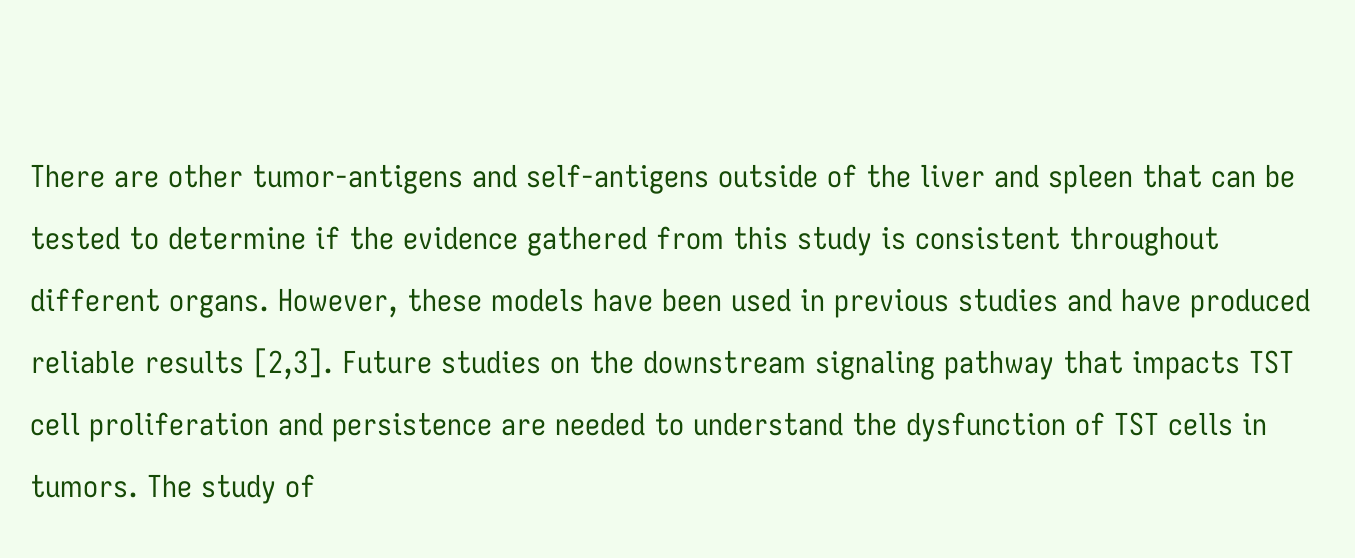There are other tumor-antigens and self-antigens outside of the liver and spleen that can be tested to determine if the evidence gathered from this study is consistent throughout different organs. However, these models have been used in previous studies and have produced reliable results [2,3]. Future studies on the downstream signaling pathway that impacts TST cell proliferation and persistence are needed to understand the dysfunction of TST cells in tumors. The study of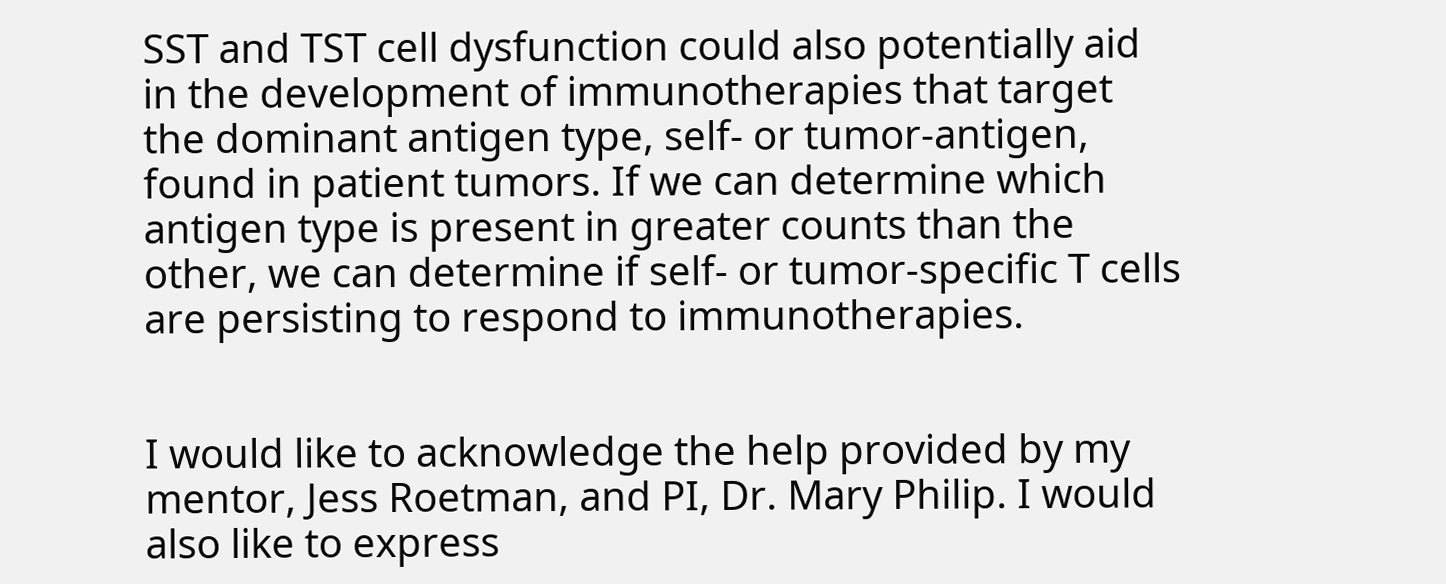SST and TST cell dysfunction could also potentially aid in the development of immunotherapies that target the dominant antigen type, self- or tumor-antigen, found in patient tumors. If we can determine which antigen type is present in greater counts than the other, we can determine if self- or tumor-specific T cells are persisting to respond to immunotherapies.


I would like to acknowledge the help provided by my mentor, Jess Roetman, and PI, Dr. Mary Philip. I would also like to express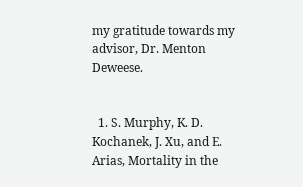my gratitude towards my advisor, Dr. Menton Deweese.


  1. S. Murphy, K. D. Kochanek, J. Xu, and E. Arias, Mortality in the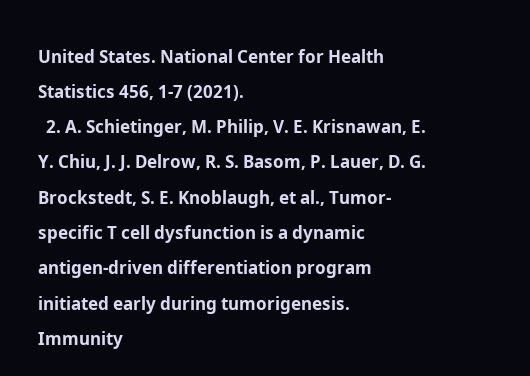United States. National Center for Health Statistics 456, 1-7 (2021).
  2. A. Schietinger, M. Philip, V. E. Krisnawan, E. Y. Chiu, J. J. Delrow, R. S. Basom, P. Lauer, D. G. Brockstedt, S. E. Knoblaugh, et al., Tumor-specific T cell dysfunction is a dynamic antigen-driven differentiation program initiated early during tumorigenesis. Immunity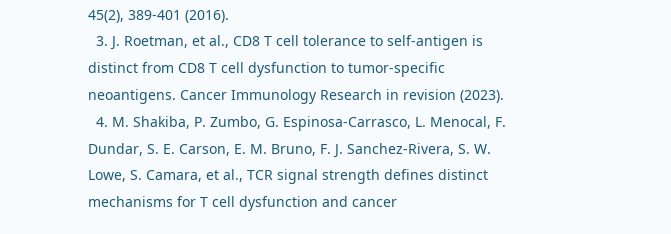45(2), 389-401 (2016).
  3. J. Roetman, et al., CD8 T cell tolerance to self-antigen is distinct from CD8 T cell dysfunction to tumor-specific neoantigens. Cancer Immunology Research in revision (2023).
  4. M. Shakiba, P. Zumbo, G. Espinosa-Carrasco, L. Menocal, F. Dundar, S. E. Carson, E. M. Bruno, F. J. Sanchez-Rivera, S. W. Lowe, S. Camara, et al., TCR signal strength defines distinct mechanisms for T cell dysfunction and cancer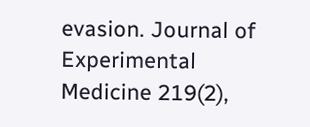evasion. Journal of Experimental Medicine 219(2),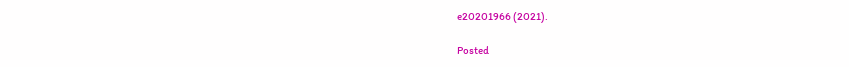e20201966 (2021).

Posted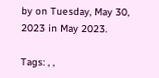by on Tuesday, May 30, 2023 in May 2023.

Tags: , ,